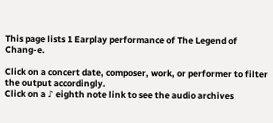This page lists 1 Earplay performance of The Legend of Chang-e.

Click on a concert date, composer, work, or performer to filter the output accordingly.
Click on a ♪ eighth note link to see the audio archives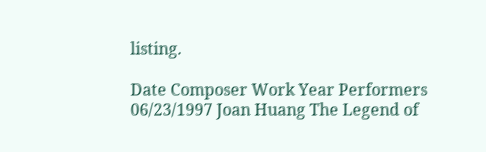listing.

Date Composer Work Year Performers
06/23/1997 Joan Huang The Legend of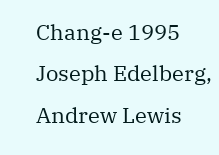Chang-e 1995 Joseph Edelberg, Andrew Lewis